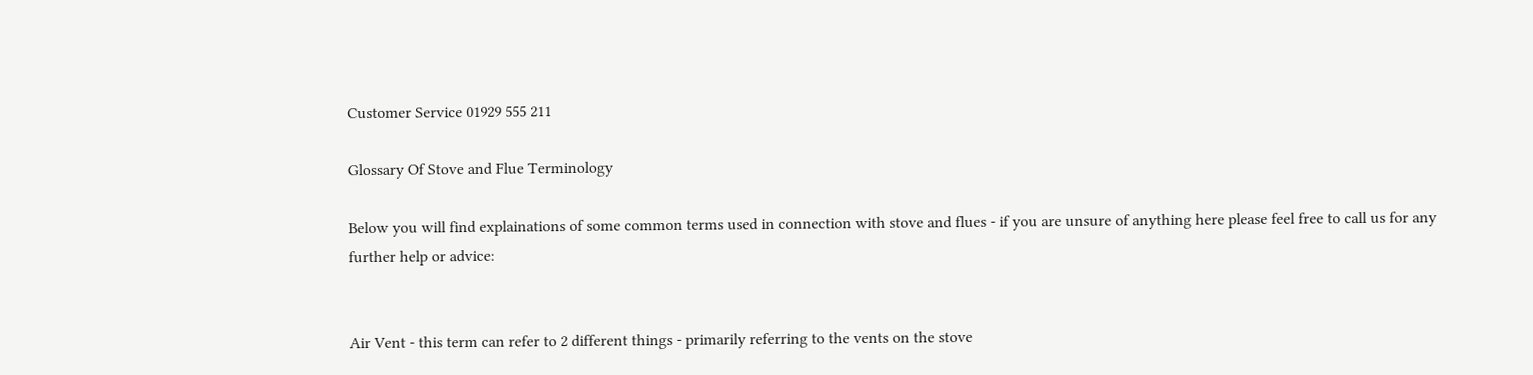Customer Service 01929 555 211

Glossary Of Stove and Flue Terminology

Below you will find explainations of some common terms used in connection with stove and flues - if you are unsure of anything here please feel free to call us for any further help or advice:


Air Vent - this term can refer to 2 different things - primarily referring to the vents on the stove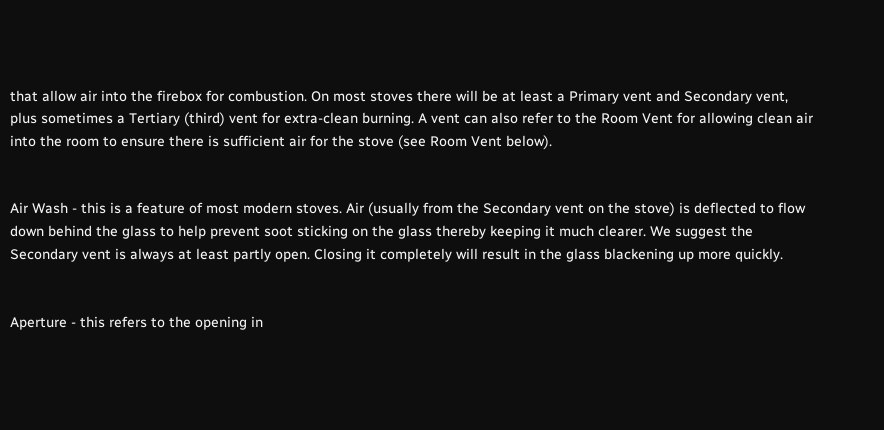that allow air into the firebox for combustion. On most stoves there will be at least a Primary vent and Secondary vent, plus sometimes a Tertiary (third) vent for extra-clean burning. A vent can also refer to the Room Vent for allowing clean air into the room to ensure there is sufficient air for the stove (see Room Vent below).


Air Wash - this is a feature of most modern stoves. Air (usually from the Secondary vent on the stove) is deflected to flow down behind the glass to help prevent soot sticking on the glass thereby keeping it much clearer. We suggest the Secondary vent is always at least partly open. Closing it completely will result in the glass blackening up more quickly.


Aperture - this refers to the opening in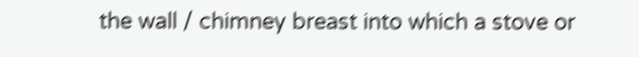the wall / chimney breast into which a stove or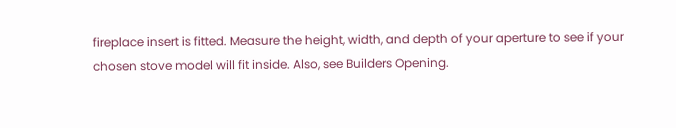fireplace insert is fitted. Measure the height, width, and depth of your aperture to see if your chosen stove model will fit inside. Also, see Builders Opening.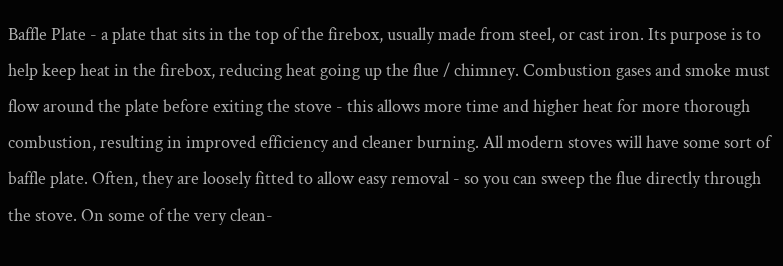Baffle Plate - a plate that sits in the top of the firebox, usually made from steel, or cast iron. Its purpose is to help keep heat in the firebox, reducing heat going up the flue / chimney. Combustion gases and smoke must flow around the plate before exiting the stove - this allows more time and higher heat for more thorough combustion, resulting in improved efficiency and cleaner burning. All modern stoves will have some sort of baffle plate. Often, they are loosely fitted to allow easy removal - so you can sweep the flue directly through the stove. On some of the very clean-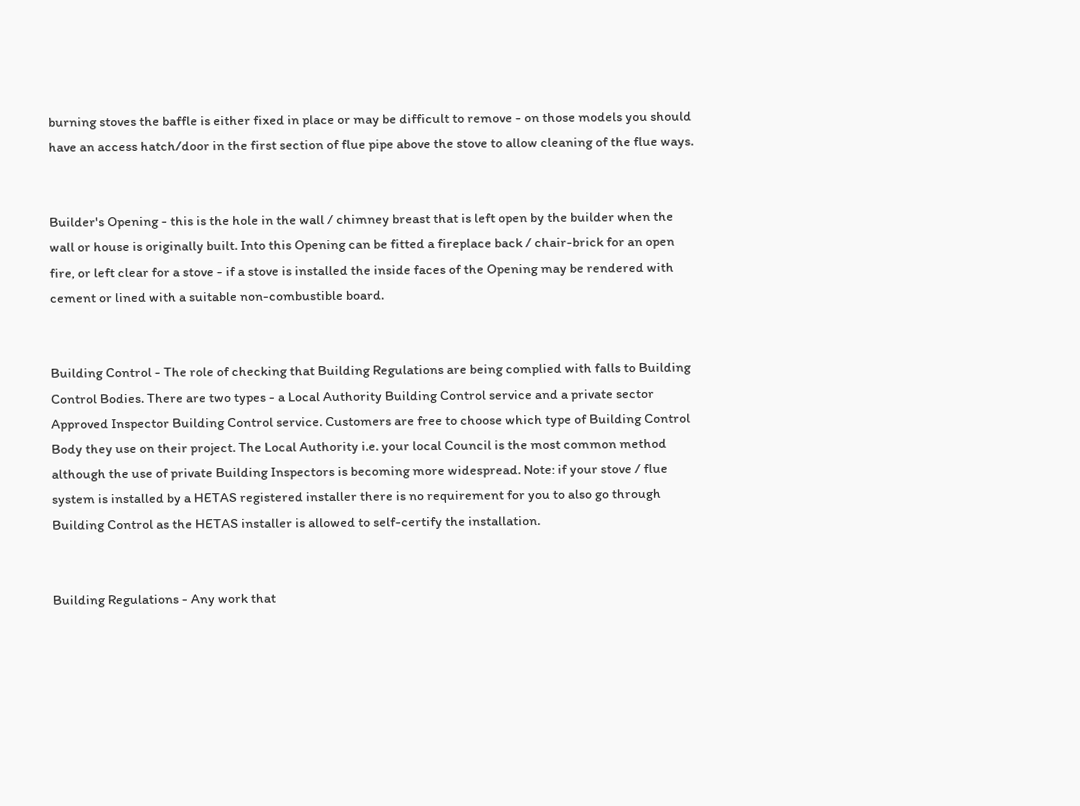burning stoves the baffle is either fixed in place or may be difficult to remove - on those models you should have an access hatch/door in the first section of flue pipe above the stove to allow cleaning of the flue ways.


Builder's Opening - this is the hole in the wall / chimney breast that is left open by the builder when the wall or house is originally built. Into this Opening can be fitted a fireplace back / chair-brick for an open fire, or left clear for a stove - if a stove is installed the inside faces of the Opening may be rendered with cement or lined with a suitable non-combustible board.


Building Control - The role of checking that Building Regulations are being complied with falls to Building Control Bodies. There are two types - a Local Authority Building Control service and a private sector Approved Inspector Building Control service. Customers are free to choose which type of Building Control Body they use on their project. The Local Authority i.e. your local Council is the most common method although the use of private Building Inspectors is becoming more widespread. Note: if your stove / flue system is installed by a HETAS registered installer there is no requirement for you to also go through Building Control as the HETAS installer is allowed to self-certify the installation.


Building Regulations - Any work that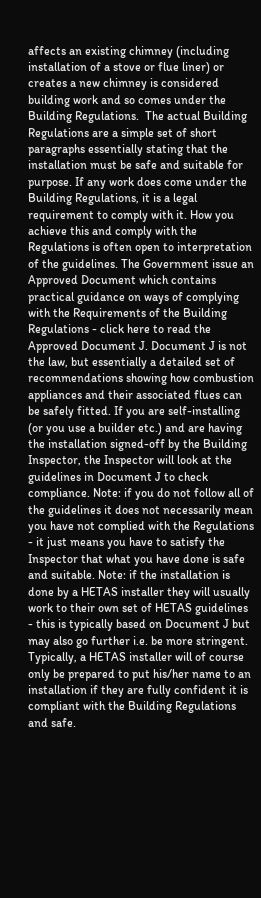affects an existing chimney (including installation of a stove or flue liner) or creates a new chimney is considered building work and so comes under the Building Regulations.  The actual Building Regulations are a simple set of short paragraphs essentially stating that the installation must be safe and suitable for purpose. If any work does come under the Building Regulations, it is a legal requirement to comply with it. How you achieve this and comply with the Regulations is often open to interpretation of the guidelines. The Government issue an Approved Document which contains practical guidance on ways of complying with the Requirements of the Building Regulations - click here to read the Approved Document J. Document J is not the law, but essentially a detailed set of recommendations showing how combustion appliances and their associated flues can be safely fitted. If you are self-installing (or you use a builder etc.) and are having the installation signed-off by the Building Inspector, the Inspector will look at the guidelines in Document J to check compliance. Note: if you do not follow all of the guidelines it does not necessarily mean you have not complied with the Regulations - it just means you have to satisfy the Inspector that what you have done is safe and suitable. Note: if the installation is done by a HETAS installer they will usually work to their own set of HETAS guidelines - this is typically based on Document J but may also go further i.e. be more stringent. Typically, a HETAS installer will of course only be prepared to put his/her name to an installation if they are fully confident it is compliant with the Building Regulations and safe.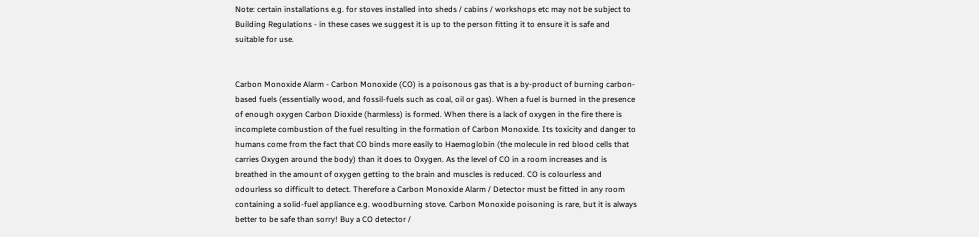Note: certain installations e.g. for stoves installed into sheds / cabins / workshops etc may not be subject to Building Regulations - in these cases we suggest it is up to the person fitting it to ensure it is safe and suitable for use.


Carbon Monoxide Alarm - Carbon Monoxide (CO) is a poisonous gas that is a by-product of burning carbon-based fuels (essentially wood, and fossil-fuels such as coal, oil or gas). When a fuel is burned in the presence of enough oxygen Carbon Dioxide (harmless) is formed. When there is a lack of oxygen in the fire there is incomplete combustion of the fuel resulting in the formation of Carbon Monoxide. Its toxicity and danger to humans come from the fact that CO binds more easily to Haemoglobin (the molecule in red blood cells that carries Oxygen around the body) than it does to Oxygen. As the level of CO in a room increases and is breathed in the amount of oxygen getting to the brain and muscles is reduced. CO is colourless and odourless so difficult to detect. Therefore a Carbon Monoxide Alarm / Detector must be fitted in any room containing a solid-fuel appliance e.g. woodburning stove. Carbon Monoxide poisoning is rare, but it is always better to be safe than sorry! Buy a CO detector /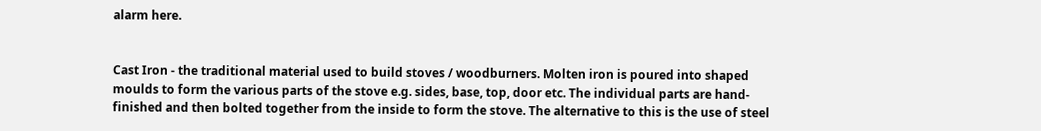alarm here.


Cast Iron - the traditional material used to build stoves / woodburners. Molten iron is poured into shaped moulds to form the various parts of the stove e.g. sides, base, top, door etc. The individual parts are hand-finished and then bolted together from the inside to form the stove. The alternative to this is the use of steel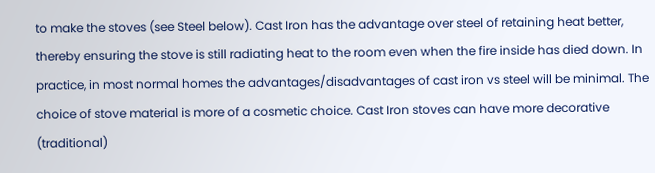to make the stoves (see Steel below). Cast Iron has the advantage over steel of retaining heat better, thereby ensuring the stove is still radiating heat to the room even when the fire inside has died down. In practice, in most normal homes the advantages/disadvantages of cast iron vs steel will be minimal. The choice of stove material is more of a cosmetic choice. Cast Iron stoves can have more decorative (traditional)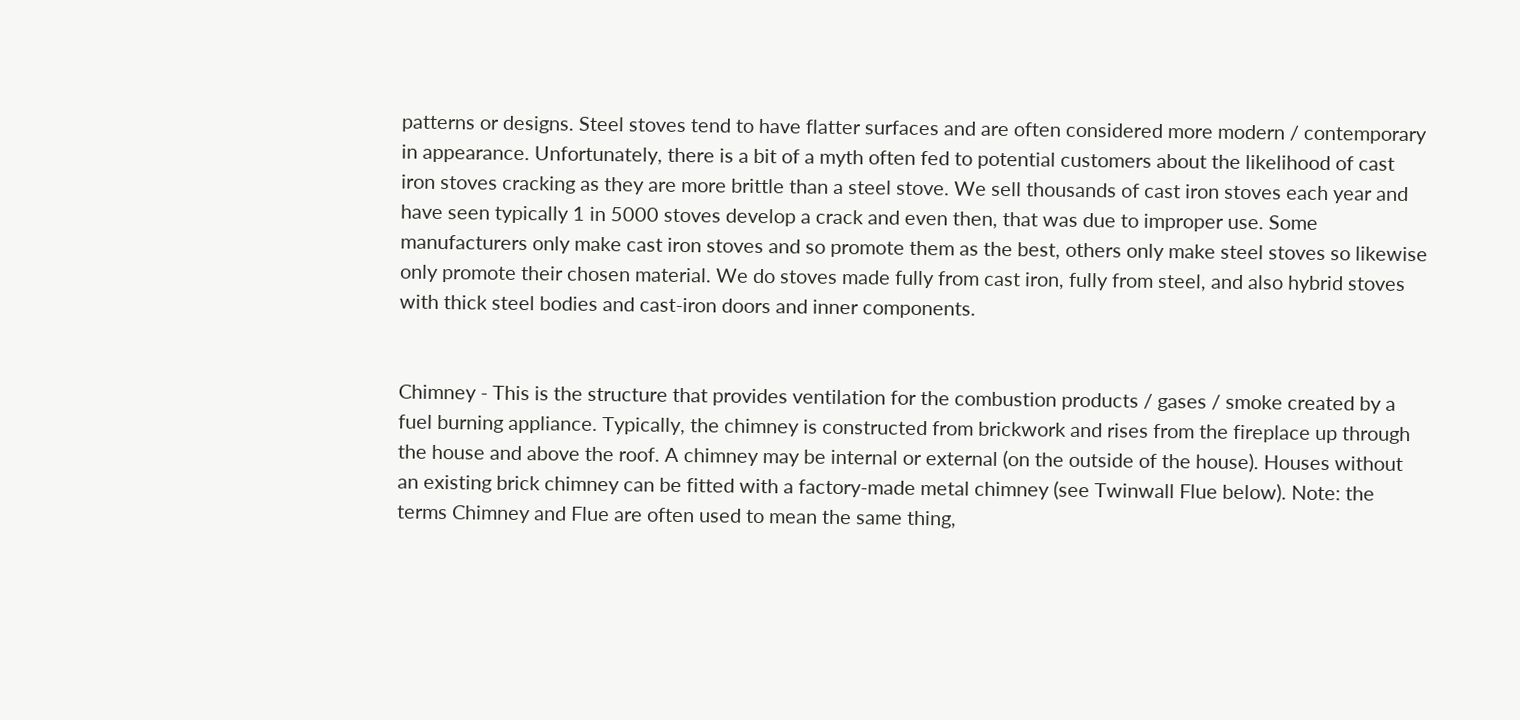patterns or designs. Steel stoves tend to have flatter surfaces and are often considered more modern / contemporary in appearance. Unfortunately, there is a bit of a myth often fed to potential customers about the likelihood of cast iron stoves cracking as they are more brittle than a steel stove. We sell thousands of cast iron stoves each year and have seen typically 1 in 5000 stoves develop a crack and even then, that was due to improper use. Some manufacturers only make cast iron stoves and so promote them as the best, others only make steel stoves so likewise only promote their chosen material. We do stoves made fully from cast iron, fully from steel, and also hybrid stoves with thick steel bodies and cast-iron doors and inner components.


Chimney - This is the structure that provides ventilation for the combustion products / gases / smoke created by a fuel burning appliance. Typically, the chimney is constructed from brickwork and rises from the fireplace up through the house and above the roof. A chimney may be internal or external (on the outside of the house). Houses without an existing brick chimney can be fitted with a factory-made metal chimney (see Twinwall Flue below). Note: the terms Chimney and Flue are often used to mean the same thing,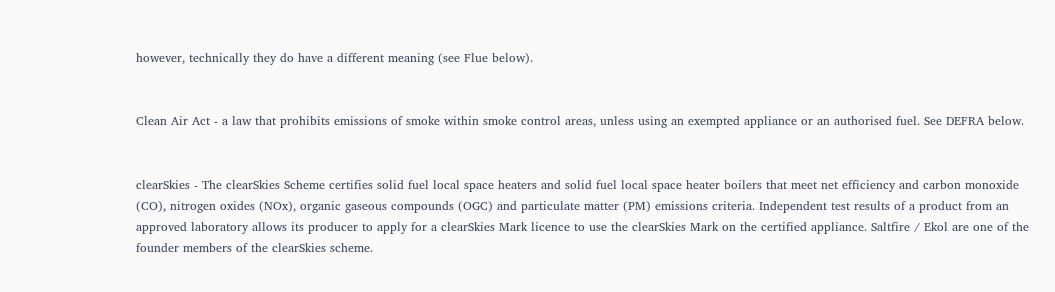however, technically they do have a different meaning (see Flue below).


Clean Air Act - a law that prohibits emissions of smoke within smoke control areas, unless using an exempted appliance or an authorised fuel. See DEFRA below.


clearSkies - The clearSkies Scheme certifies solid fuel local space heaters and solid fuel local space heater boilers that meet net efficiency and carbon monoxide (CO), nitrogen oxides (NOx), organic gaseous compounds (OGC) and particulate matter (PM) emissions criteria. Independent test results of a product from an approved laboratory allows its producer to apply for a clearSkies Mark licence to use the clearSkies Mark on the certified appliance. Saltfire / Ekol are one of the founder members of the clearSkies scheme.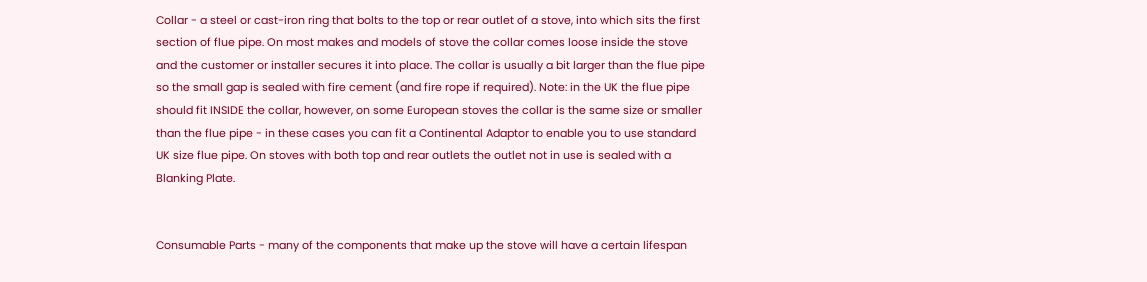Collar - a steel or cast-iron ring that bolts to the top or rear outlet of a stove, into which sits the first section of flue pipe. On most makes and models of stove the collar comes loose inside the stove and the customer or installer secures it into place. The collar is usually a bit larger than the flue pipe so the small gap is sealed with fire cement (and fire rope if required). Note: in the UK the flue pipe should fit INSIDE the collar, however, on some European stoves the collar is the same size or smaller than the flue pipe - in these cases you can fit a Continental Adaptor to enable you to use standard UK size flue pipe. On stoves with both top and rear outlets the outlet not in use is sealed with a Blanking Plate.


Consumable Parts - many of the components that make up the stove will have a certain lifespan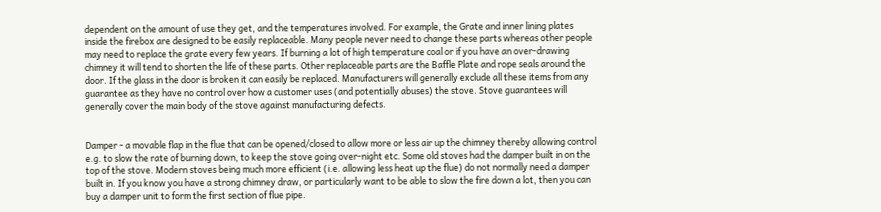dependent on the amount of use they get, and the temperatures involved. For example, the Grate and inner lining plates inside the firebox are designed to be easily replaceable. Many people never need to change these parts whereas other people may need to replace the grate every few years. If burning a lot of high temperature coal or if you have an over-drawing chimney it will tend to shorten the life of these parts. Other replaceable parts are the Baffle Plate and rope seals around the door. If the glass in the door is broken it can easily be replaced. Manufacturers will generally exclude all these items from any guarantee as they have no control over how a customer uses (and potentially abuses) the stove. Stove guarantees will generally cover the main body of the stove against manufacturing defects.


Damper - a movable flap in the flue that can be opened/closed to allow more or less air up the chimney thereby allowing control e.g. to slow the rate of burning down, to keep the stove going over-night etc. Some old stoves had the damper built in on the top of the stove. Modern stoves being much more efficient (i.e. allowing less heat up the flue) do not normally need a damper built in. If you know you have a strong chimney draw, or particularly want to be able to slow the fire down a lot, then you can buy a damper unit to form the first section of flue pipe.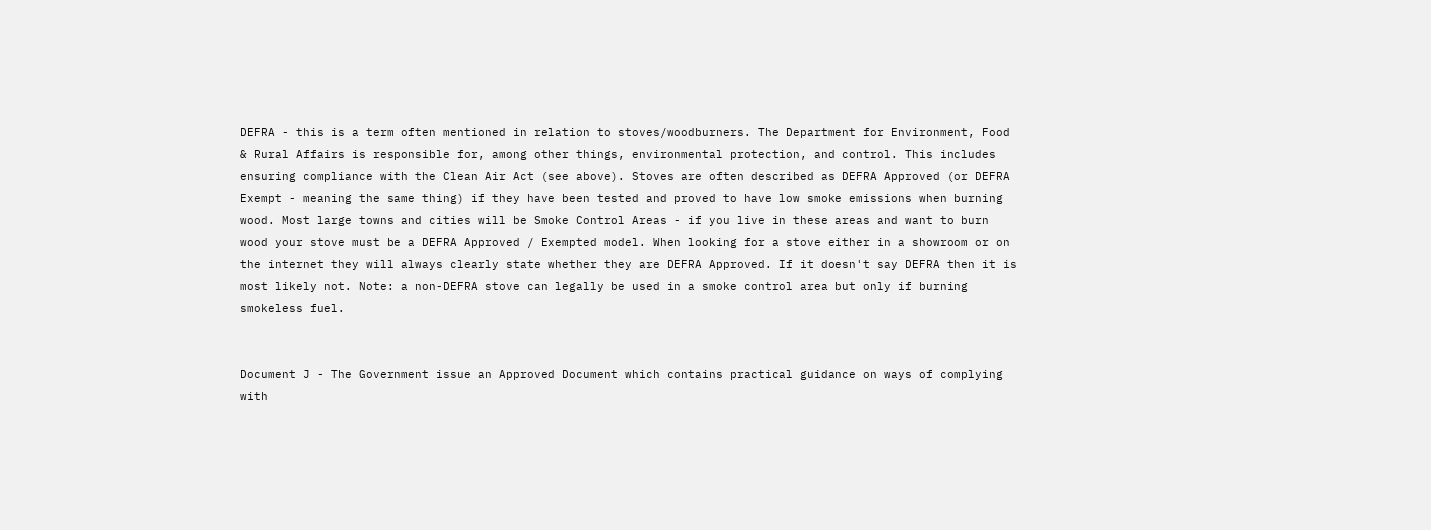DEFRA - this is a term often mentioned in relation to stoves/woodburners. The Department for Environment, Food & Rural Affairs is responsible for, among other things, environmental protection, and control. This includes ensuring compliance with the Clean Air Act (see above). Stoves are often described as DEFRA Approved (or DEFRA Exempt - meaning the same thing) if they have been tested and proved to have low smoke emissions when burning wood. Most large towns and cities will be Smoke Control Areas - if you live in these areas and want to burn wood your stove must be a DEFRA Approved / Exempted model. When looking for a stove either in a showroom or on the internet they will always clearly state whether they are DEFRA Approved. If it doesn't say DEFRA then it is most likely not. Note: a non-DEFRA stove can legally be used in a smoke control area but only if burning smokeless fuel.


Document J - The Government issue an Approved Document which contains practical guidance on ways of complying with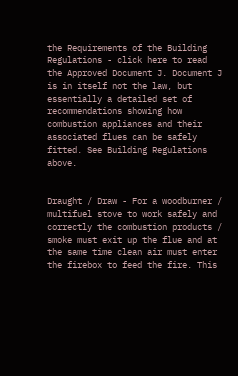the Requirements of the Building Regulations - click here to read the Approved Document J. Document J is in itself not the law, but essentially a detailed set of recommendations showing how combustion appliances and their associated flues can be safely fitted. See Building Regulations above.


Draught / Draw - For a woodburner / multifuel stove to work safely and correctly the combustion products / smoke must exit up the flue and at the same time clean air must enter the firebox to feed the fire. This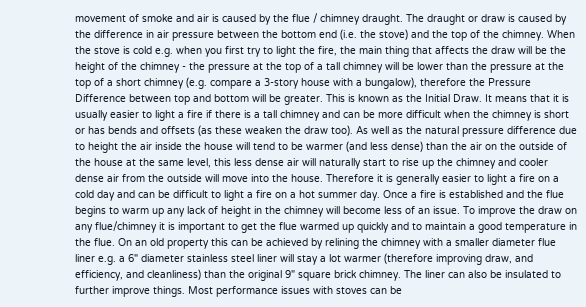movement of smoke and air is caused by the flue / chimney draught. The draught or draw is caused by the difference in air pressure between the bottom end (i.e. the stove) and the top of the chimney. When the stove is cold e.g. when you first try to light the fire, the main thing that affects the draw will be the height of the chimney - the pressure at the top of a tall chimney will be lower than the pressure at the top of a short chimney (e.g. compare a 3-story house with a bungalow), therefore the Pressure Difference between top and bottom will be greater. This is known as the Initial Draw. It means that it is usually easier to light a fire if there is a tall chimney and can be more difficult when the chimney is short or has bends and offsets (as these weaken the draw too). As well as the natural pressure difference due to height the air inside the house will tend to be warmer (and less dense) than the air on the outside of the house at the same level, this less dense air will naturally start to rise up the chimney and cooler dense air from the outside will move into the house. Therefore it is generally easier to light a fire on a cold day and can be difficult to light a fire on a hot summer day. Once a fire is established and the flue begins to warm up any lack of height in the chimney will become less of an issue. To improve the draw on any flue/chimney it is important to get the flue warmed up quickly and to maintain a good temperature in the flue. On an old property this can be achieved by relining the chimney with a smaller diameter flue liner e.g. a 6" diameter stainless steel liner will stay a lot warmer (therefore improving draw, and efficiency, and cleanliness) than the original 9" square brick chimney. The liner can also be insulated to further improve things. Most performance issues with stoves can be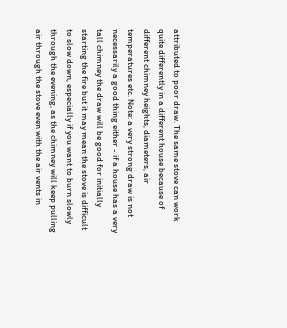attributed to poor draw. The same stove can work quite differently in a different house because of different chimney heights, diameters, air temperatures etc. Note: a very strong draw is not necessarily a good thing either - if a house has a very tall chimney the draw will be good for initially starting the fire but it may mean the stove is difficult to slow down, especially if you want to burn slowly through the evening, as the chimney will keep pulling air through the stove even with the air vents in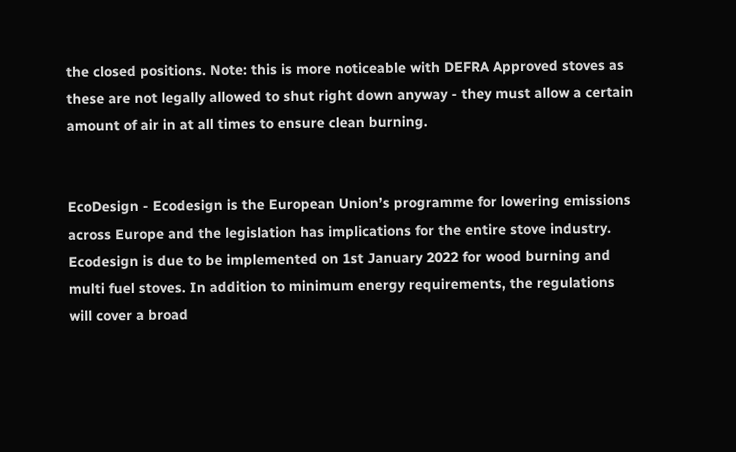the closed positions. Note: this is more noticeable with DEFRA Approved stoves as these are not legally allowed to shut right down anyway - they must allow a certain amount of air in at all times to ensure clean burning.


EcoDesign - Ecodesign is the European Union’s programme for lowering emissions across Europe and the legislation has implications for the entire stove industry. Ecodesign is due to be implemented on 1st January 2022 for wood burning and multi fuel stoves. In addition to minimum energy requirements, the regulations will cover a broad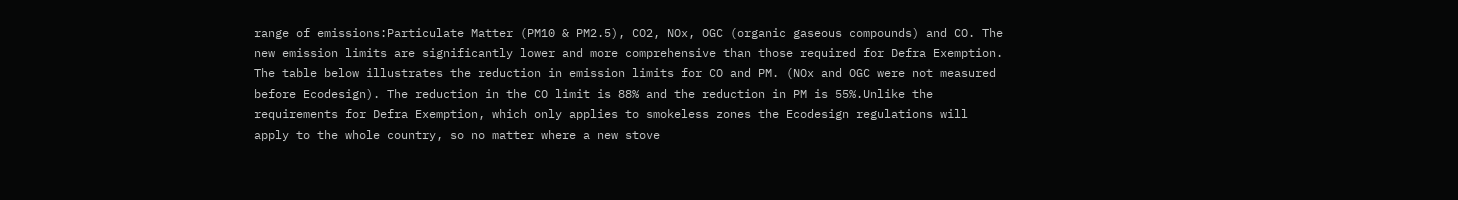range of emissions:Particulate Matter (PM10 & PM2.5), CO2, NOx, OGC (organic gaseous compounds) and CO. The new emission limits are significantly lower and more comprehensive than those required for Defra Exemption. The table below illustrates the reduction in emission limits for CO and PM. (NOx and OGC were not measured before Ecodesign). The reduction in the CO limit is 88% and the reduction in PM is 55%.Unlike the requirements for Defra Exemption, which only applies to smokeless zones the Ecodesign regulations will apply to the whole country, so no matter where a new stove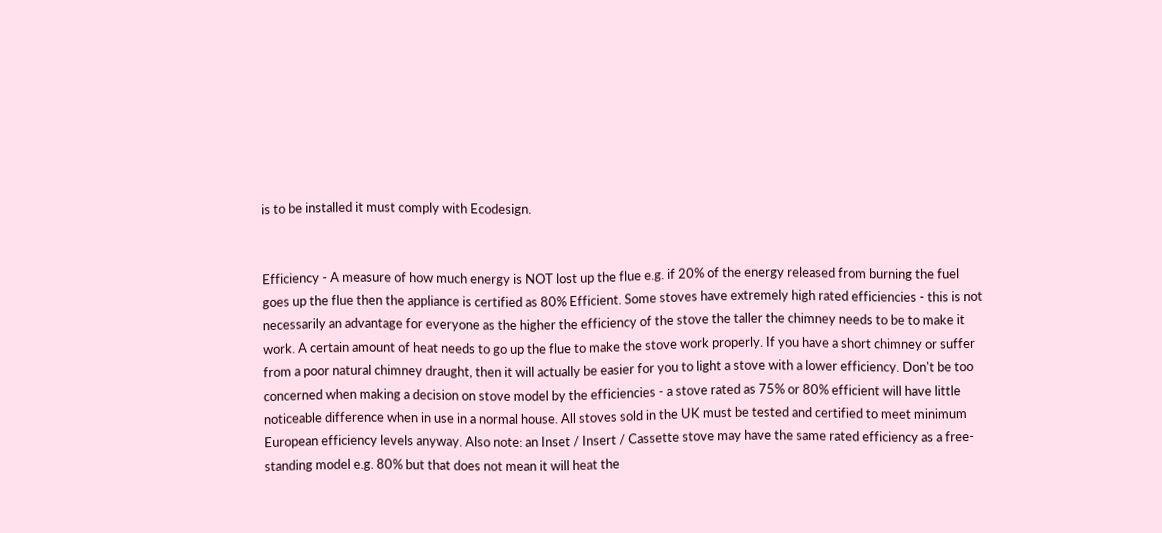is to be installed it must comply with Ecodesign.


Efficiency - A measure of how much energy is NOT lost up the flue e.g. if 20% of the energy released from burning the fuel goes up the flue then the appliance is certified as 80% Efficient. Some stoves have extremely high rated efficiencies - this is not necessarily an advantage for everyone as the higher the efficiency of the stove the taller the chimney needs to be to make it work. A certain amount of heat needs to go up the flue to make the stove work properly. If you have a short chimney or suffer from a poor natural chimney draught, then it will actually be easier for you to light a stove with a lower efficiency. Don't be too concerned when making a decision on stove model by the efficiencies - a stove rated as 75% or 80% efficient will have little noticeable difference when in use in a normal house. All stoves sold in the UK must be tested and certified to meet minimum European efficiency levels anyway. Also note: an Inset / Insert / Cassette stove may have the same rated efficiency as a free-standing model e.g. 80% but that does not mean it will heat the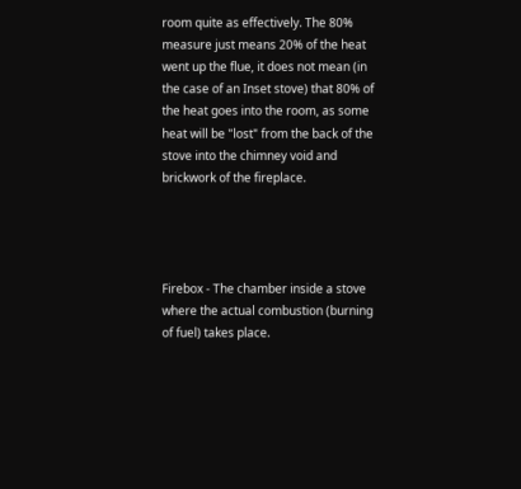room quite as effectively. The 80% measure just means 20% of the heat went up the flue, it does not mean (in the case of an Inset stove) that 80% of the heat goes into the room, as some heat will be "lost" from the back of the stove into the chimney void and brickwork of the fireplace.




Firebox - The chamber inside a stove where the actual combustion (burning of fuel) takes place.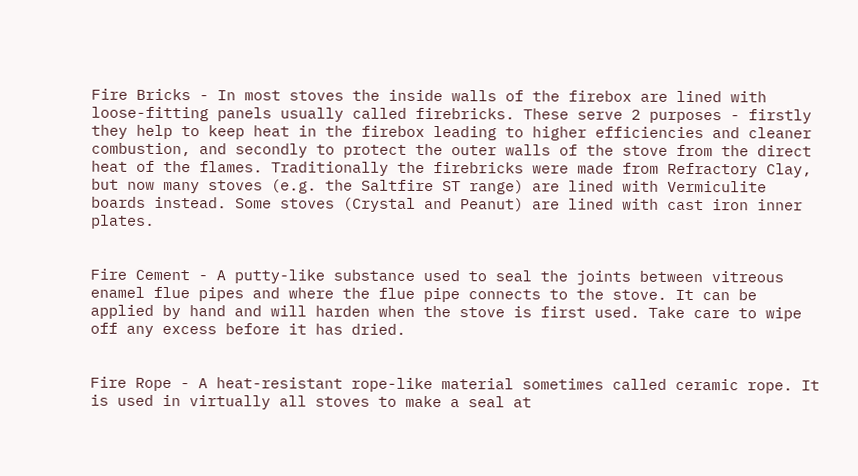Fire Bricks - In most stoves the inside walls of the firebox are lined with loose-fitting panels usually called firebricks. These serve 2 purposes - firstly they help to keep heat in the firebox leading to higher efficiencies and cleaner combustion, and secondly to protect the outer walls of the stove from the direct heat of the flames. Traditionally the firebricks were made from Refractory Clay, but now many stoves (e.g. the Saltfire ST range) are lined with Vermiculite boards instead. Some stoves (Crystal and Peanut) are lined with cast iron inner plates.


Fire Cement - A putty-like substance used to seal the joints between vitreous enamel flue pipes and where the flue pipe connects to the stove. It can be applied by hand and will harden when the stove is first used. Take care to wipe off any excess before it has dried.


Fire Rope - A heat-resistant rope-like material sometimes called ceramic rope. It is used in virtually all stoves to make a seal at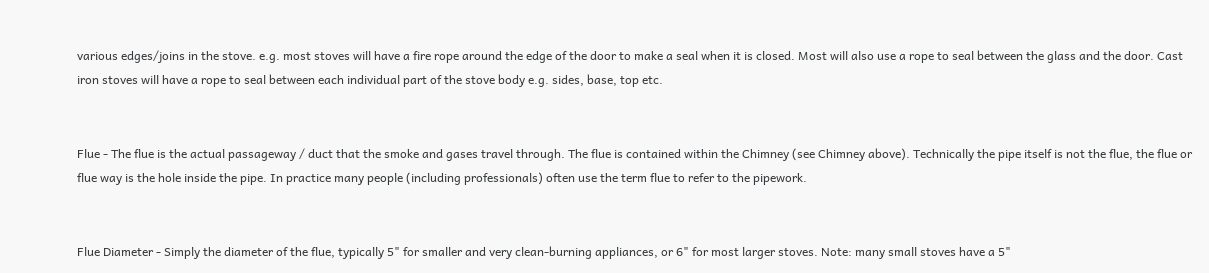various edges/joins in the stove. e.g. most stoves will have a fire rope around the edge of the door to make a seal when it is closed. Most will also use a rope to seal between the glass and the door. Cast iron stoves will have a rope to seal between each individual part of the stove body e.g. sides, base, top etc.


Flue - The flue is the actual passageway / duct that the smoke and gases travel through. The flue is contained within the Chimney (see Chimney above). Technically the pipe itself is not the flue, the flue or flue way is the hole inside the pipe. In practice many people (including professionals) often use the term flue to refer to the pipework.


Flue Diameter - Simply the diameter of the flue, typically 5" for smaller and very clean-burning appliances, or 6" for most larger stoves. Note: many small stoves have a 5"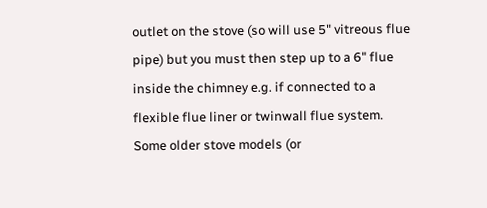outlet on the stove (so will use 5" vitreous flue pipe) but you must then step up to a 6" flue inside the chimney e.g. if connected to a flexible flue liner or twinwall flue system. Some older stove models (or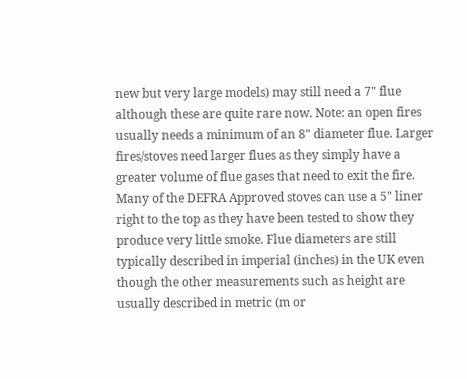new but very large models) may still need a 7" flue although these are quite rare now. Note: an open fires usually needs a minimum of an 8" diameter flue. Larger fires/stoves need larger flues as they simply have a greater volume of flue gases that need to exit the fire. Many of the DEFRA Approved stoves can use a 5" liner right to the top as they have been tested to show they produce very little smoke. Flue diameters are still typically described in imperial (inches) in the UK even though the other measurements such as height are usually described in metric (m or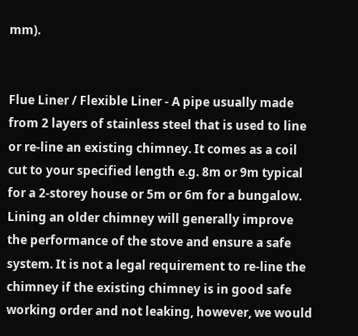mm).


Flue Liner / Flexible Liner - A pipe usually made from 2 layers of stainless steel that is used to line or re-line an existing chimney. It comes as a coil cut to your specified length e.g. 8m or 9m typical for a 2-storey house or 5m or 6m for a bungalow. Lining an older chimney will generally improve the performance of the stove and ensure a safe system. It is not a legal requirement to re-line the chimney if the existing chimney is in good safe working order and not leaking, however, we would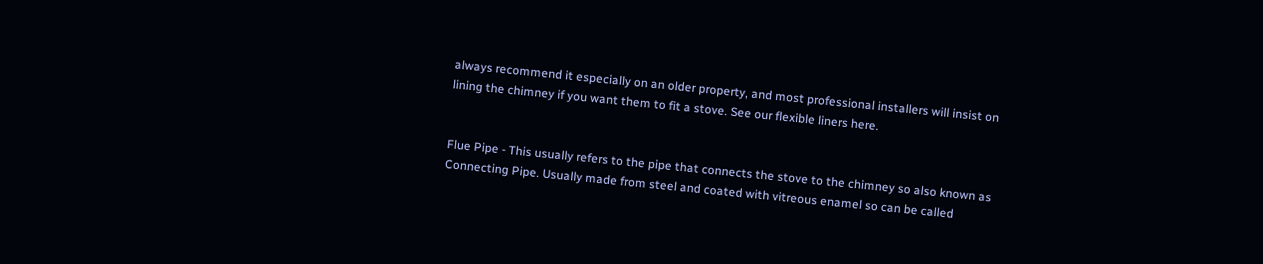always recommend it especially on an older property, and most professional installers will insist on lining the chimney if you want them to fit a stove. See our flexible liners here.


Flue Pipe - This usually refers to the pipe that connects the stove to the chimney so also known as Connecting Pipe. Usually made from steel and coated with vitreous enamel so can be called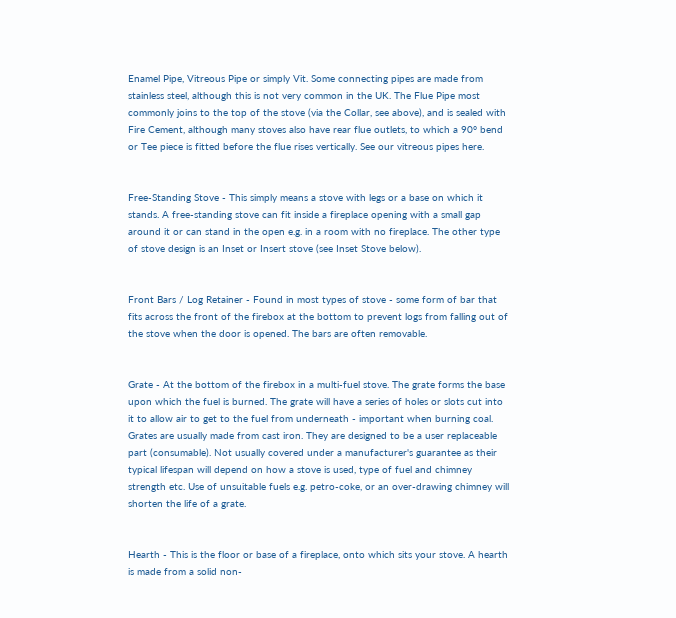Enamel Pipe, Vitreous Pipe or simply Vit. Some connecting pipes are made from stainless steel, although this is not very common in the UK. The Flue Pipe most commonly joins to the top of the stove (via the Collar, see above), and is sealed with Fire Cement, although many stoves also have rear flue outlets, to which a 90° bend or Tee piece is fitted before the flue rises vertically. See our vitreous pipes here.


Free-Standing Stove - This simply means a stove with legs or a base on which it stands. A free-standing stove can fit inside a fireplace opening with a small gap around it or can stand in the open e.g. in a room with no fireplace. The other type of stove design is an Inset or Insert stove (see Inset Stove below).


Front Bars / Log Retainer - Found in most types of stove - some form of bar that fits across the front of the firebox at the bottom to prevent logs from falling out of the stove when the door is opened. The bars are often removable.


Grate - At the bottom of the firebox in a multi-fuel stove. The grate forms the base upon which the fuel is burned. The grate will have a series of holes or slots cut into it to allow air to get to the fuel from underneath - important when burning coal. Grates are usually made from cast iron. They are designed to be a user replaceable part (consumable). Not usually covered under a manufacturer's guarantee as their typical lifespan will depend on how a stove is used, type of fuel and chimney strength etc. Use of unsuitable fuels e.g. petro-coke, or an over-drawing chimney will shorten the life of a grate.


Hearth - This is the floor or base of a fireplace, onto which sits your stove. A hearth is made from a solid non-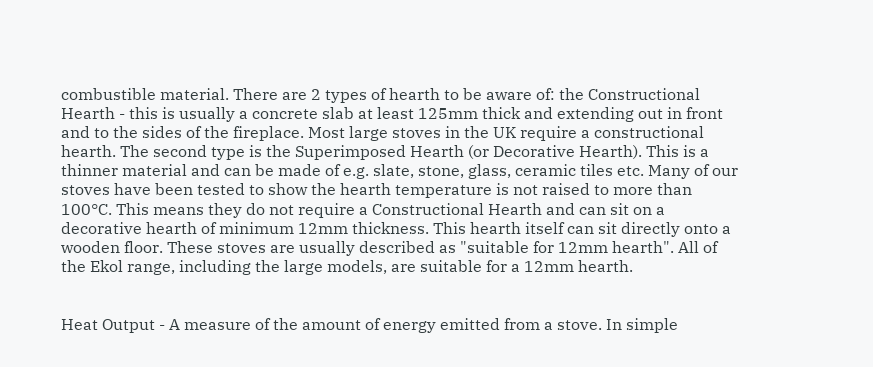combustible material. There are 2 types of hearth to be aware of: the Constructional Hearth - this is usually a concrete slab at least 125mm thick and extending out in front and to the sides of the fireplace. Most large stoves in the UK require a constructional hearth. The second type is the Superimposed Hearth (or Decorative Hearth). This is a thinner material and can be made of e.g. slate, stone, glass, ceramic tiles etc. Many of our stoves have been tested to show the hearth temperature is not raised to more than 100°C. This means they do not require a Constructional Hearth and can sit on a decorative hearth of minimum 12mm thickness. This hearth itself can sit directly onto a wooden floor. These stoves are usually described as "suitable for 12mm hearth". All of the Ekol range, including the large models, are suitable for a 12mm hearth.


Heat Output - A measure of the amount of energy emitted from a stove. In simple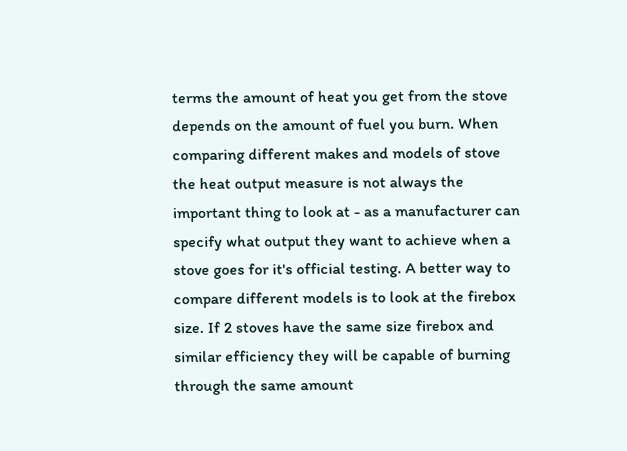terms the amount of heat you get from the stove depends on the amount of fuel you burn. When comparing different makes and models of stove the heat output measure is not always the important thing to look at - as a manufacturer can specify what output they want to achieve when a stove goes for it's official testing. A better way to compare different models is to look at the firebox size. If 2 stoves have the same size firebox and similar efficiency they will be capable of burning through the same amount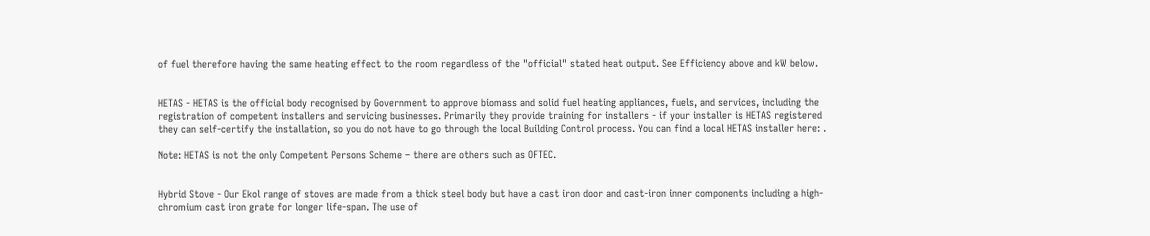of fuel therefore having the same heating effect to the room regardless of the "official" stated heat output. See Efficiency above and kW below.


HETAS - HETAS is the official body recognised by Government to approve biomass and solid fuel heating appliances, fuels, and services, including the registration of competent installers and servicing businesses. Primarily they provide training for installers - if your installer is HETAS registered they can self-certify the installation, so you do not have to go through the local Building Control process. You can find a local HETAS installer here: .

Note: HETAS is not the only Competent Persons Scheme – there are others such as OFTEC.


Hybrid Stove - Our Ekol range of stoves are made from a thick steel body but have a cast iron door and cast-iron inner components including a high-chromium cast iron grate for longer life-span. The use of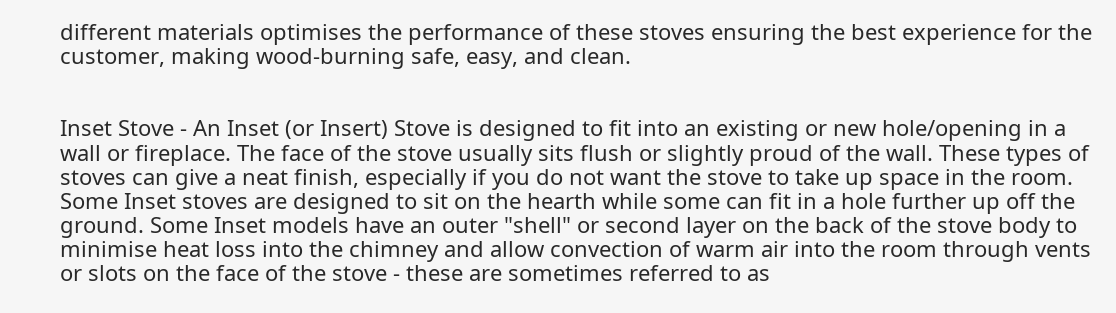different materials optimises the performance of these stoves ensuring the best experience for the customer, making wood-burning safe, easy, and clean.


Inset Stove - An Inset (or Insert) Stove is designed to fit into an existing or new hole/opening in a wall or fireplace. The face of the stove usually sits flush or slightly proud of the wall. These types of stoves can give a neat finish, especially if you do not want the stove to take up space in the room. Some Inset stoves are designed to sit on the hearth while some can fit in a hole further up off the ground. Some Inset models have an outer "shell" or second layer on the back of the stove body to minimise heat loss into the chimney and allow convection of warm air into the room through vents or slots on the face of the stove - these are sometimes referred to as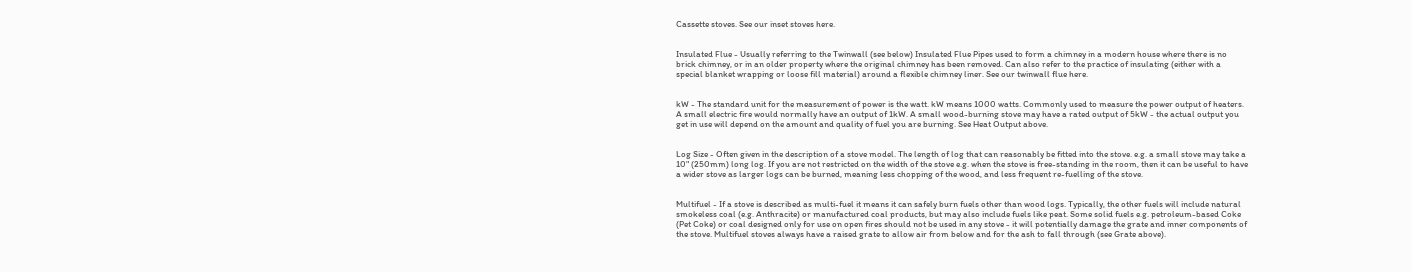Cassette stoves. See our inset stoves here.


Insulated Flue - Usually referring to the Twinwall (see below) Insulated Flue Pipes used to form a chimney in a modern house where there is no brick chimney, or in an older property where the original chimney has been removed. Can also refer to the practice of insulating (either with a special blanket wrapping or loose fill material) around a flexible chimney liner. See our twinwall flue here.


kW - The standard unit for the measurement of power is the watt. kW means 1000 watts. Commonly used to measure the power output of heaters. A small electric fire would normally have an output of 1kW. A small wood-burning stove may have a rated output of 5kW - the actual output you get in use will depend on the amount and quality of fuel you are burning. See Heat Output above.


Log Size - Often given in the description of a stove model. The length of log that can reasonably be fitted into the stove. e.g. a small stove may take a 10" (250mm) long log. If you are not restricted on the width of the stove e.g. when the stove is free-standing in the room, then it can be useful to have a wider stove as larger logs can be burned, meaning less chopping of the wood, and less frequent re-fuelling of the stove.


Multifuel - If a stove is described as multi-fuel it means it can safely burn fuels other than wood logs. Typically, the other fuels will include natural smokeless coal (e.g. Anthracite) or manufactured coal products, but may also include fuels like peat. Some solid fuels e.g. petroleum-based Coke (Pet Coke) or coal designed only for use on open fires should not be used in any stove - it will potentially damage the grate and inner components of the stove. Multifuel stoves always have a raised grate to allow air from below and for the ash to fall through (see Grate above).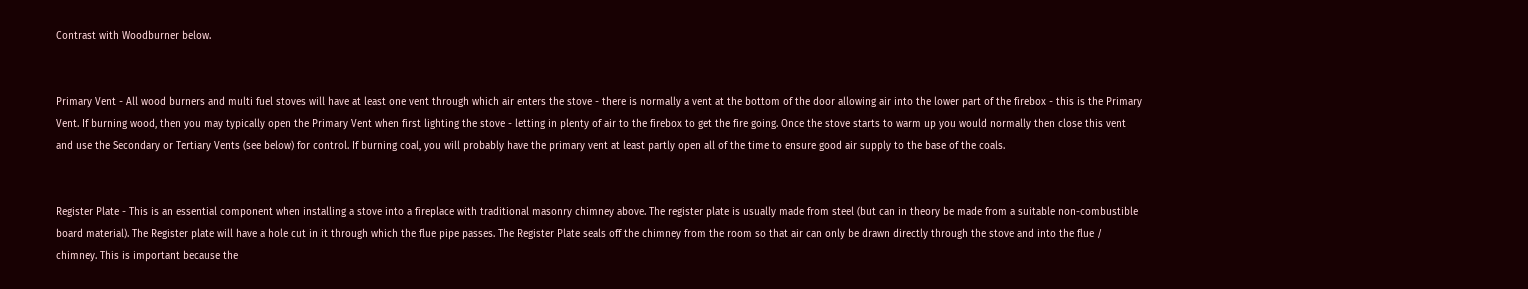Contrast with Woodburner below.


Primary Vent - All wood burners and multi fuel stoves will have at least one vent through which air enters the stove - there is normally a vent at the bottom of the door allowing air into the lower part of the firebox - this is the Primary Vent. If burning wood, then you may typically open the Primary Vent when first lighting the stove - letting in plenty of air to the firebox to get the fire going. Once the stove starts to warm up you would normally then close this vent and use the Secondary or Tertiary Vents (see below) for control. If burning coal, you will probably have the primary vent at least partly open all of the time to ensure good air supply to the base of the coals.


Register Plate - This is an essential component when installing a stove into a fireplace with traditional masonry chimney above. The register plate is usually made from steel (but can in theory be made from a suitable non-combustible board material). The Register plate will have a hole cut in it through which the flue pipe passes. The Register Plate seals off the chimney from the room so that air can only be drawn directly through the stove and into the flue / chimney. This is important because the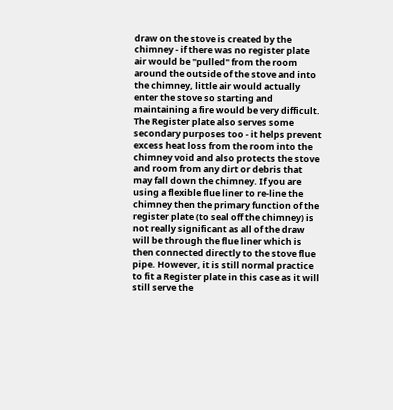draw on the stove is created by the chimney - if there was no register plate air would be "pulled" from the room around the outside of the stove and into the chimney, little air would actually enter the stove so starting and maintaining a fire would be very difficult. The Register plate also serves some secondary purposes too - it helps prevent excess heat loss from the room into the chimney void and also protects the stove and room from any dirt or debris that may fall down the chimney. If you are using a flexible flue liner to re-line the chimney then the primary function of the register plate (to seal off the chimney) is not really significant as all of the draw will be through the flue liner which is then connected directly to the stove flue pipe. However, it is still normal practice to fit a Register plate in this case as it will still serve the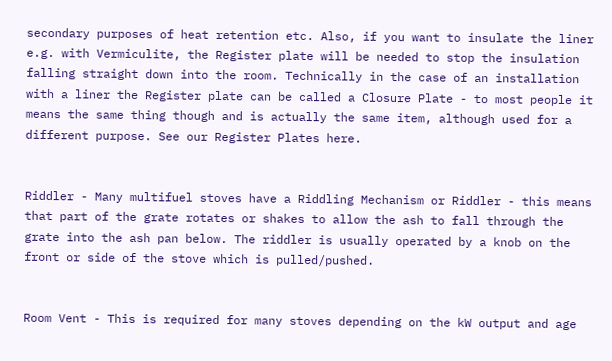secondary purposes of heat retention etc. Also, if you want to insulate the liner e.g. with Vermiculite, the Register plate will be needed to stop the insulation falling straight down into the room. Technically in the case of an installation with a liner the Register plate can be called a Closure Plate - to most people it means the same thing though and is actually the same item, although used for a different purpose. See our Register Plates here.


Riddler - Many multifuel stoves have a Riddling Mechanism or Riddler - this means that part of the grate rotates or shakes to allow the ash to fall through the grate into the ash pan below. The riddler is usually operated by a knob on the front or side of the stove which is pulled/pushed.


Room Vent - This is required for many stoves depending on the kW output and age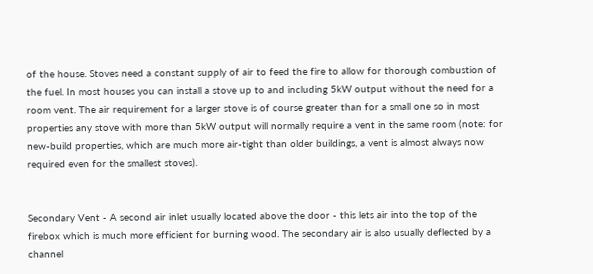of the house. Stoves need a constant supply of air to feed the fire to allow for thorough combustion of the fuel. In most houses you can install a stove up to and including 5kW output without the need for a room vent. The air requirement for a larger stove is of course greater than for a small one so in most properties any stove with more than 5kW output will normally require a vent in the same room (note: for new-build properties, which are much more air-tight than older buildings, a vent is almost always now required even for the smallest stoves).


Secondary Vent - A second air inlet usually located above the door - this lets air into the top of the firebox which is much more efficient for burning wood. The secondary air is also usually deflected by a channel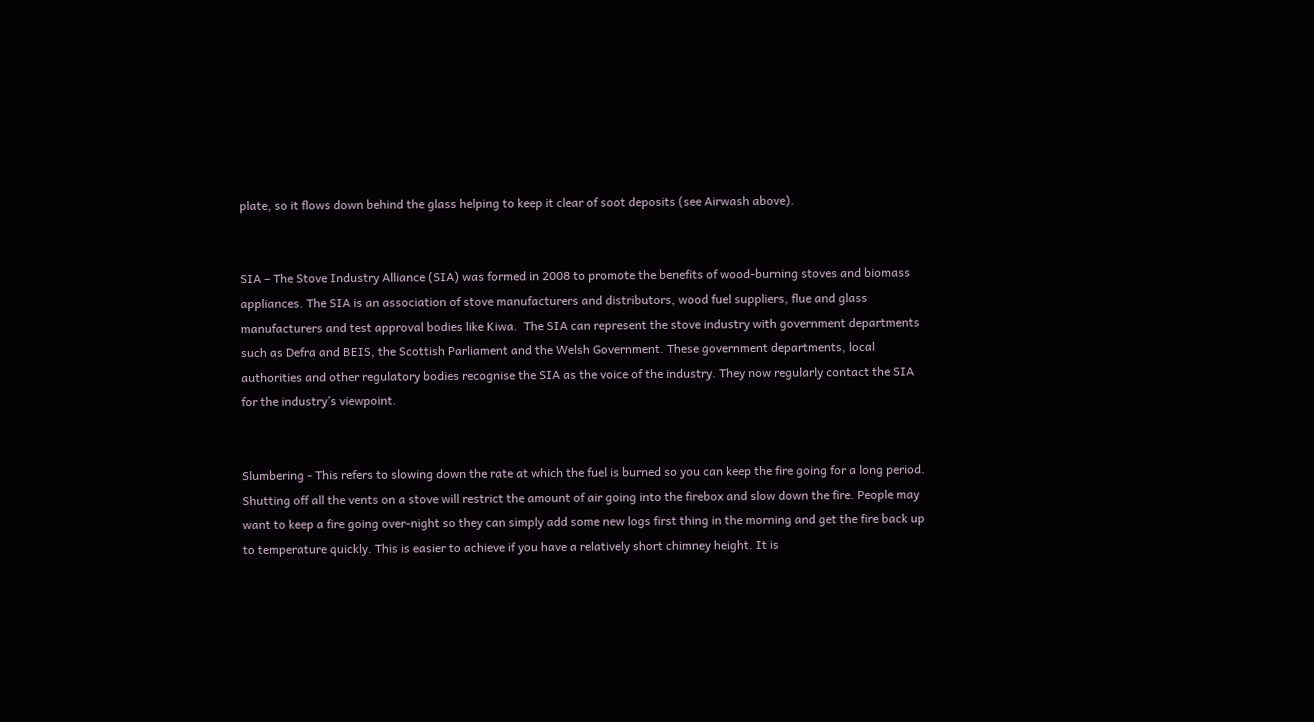plate, so it flows down behind the glass helping to keep it clear of soot deposits (see Airwash above).


SIA – The Stove Industry Alliance (SIA) was formed in 2008 to promote the benefits of wood-burning stoves and biomass appliances. The SIA is an association of stove manufacturers and distributors, wood fuel suppliers, flue and glass manufacturers and test approval bodies like Kiwa.  The SIA can represent the stove industry with government departments such as Defra and BEIS, the Scottish Parliament and the Welsh Government. These government departments, local authorities and other regulatory bodies recognise the SIA as the voice of the industry. They now regularly contact the SIA for the industry’s viewpoint.


Slumbering - This refers to slowing down the rate at which the fuel is burned so you can keep the fire going for a long period. Shutting off all the vents on a stove will restrict the amount of air going into the firebox and slow down the fire. People may want to keep a fire going over-night so they can simply add some new logs first thing in the morning and get the fire back up to temperature quickly. This is easier to achieve if you have a relatively short chimney height. It is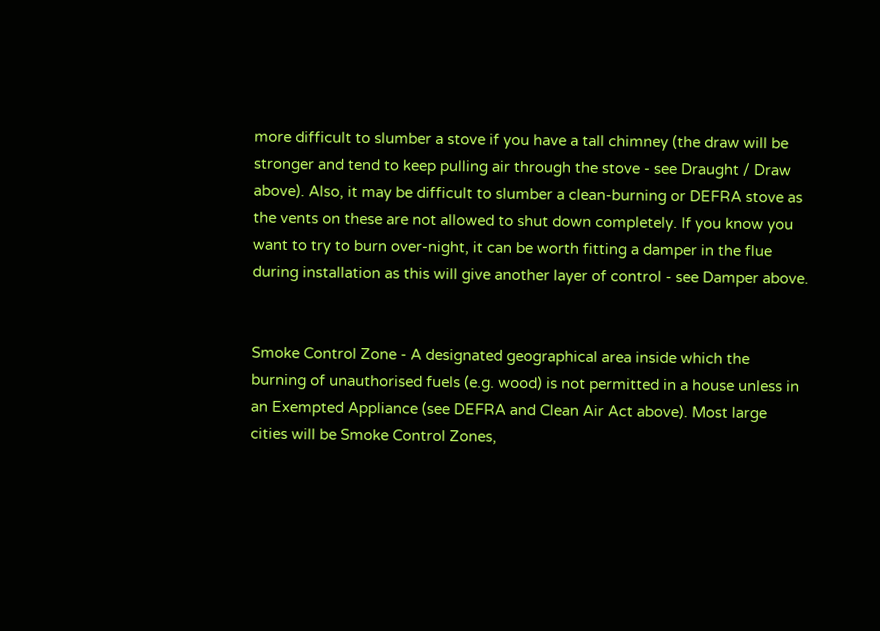more difficult to slumber a stove if you have a tall chimney (the draw will be stronger and tend to keep pulling air through the stove - see Draught / Draw above). Also, it may be difficult to slumber a clean-burning or DEFRA stove as the vents on these are not allowed to shut down completely. If you know you want to try to burn over-night, it can be worth fitting a damper in the flue during installation as this will give another layer of control - see Damper above.


Smoke Control Zone - A designated geographical area inside which the burning of unauthorised fuels (e.g. wood) is not permitted in a house unless in an Exempted Appliance (see DEFRA and Clean Air Act above). Most large cities will be Smoke Control Zones,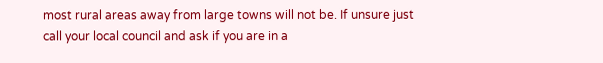most rural areas away from large towns will not be. If unsure just call your local council and ask if you are in a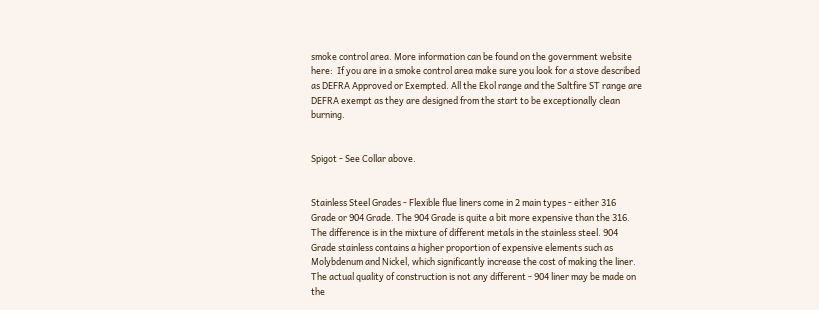smoke control area. More information can be found on the government website here:  If you are in a smoke control area make sure you look for a stove described as DEFRA Approved or Exempted. All the Ekol range and the Saltfire ST range are DEFRA exempt as they are designed from the start to be exceptionally clean burning.


Spigot - See Collar above.


Stainless Steel Grades - Flexible flue liners come in 2 main types - either 316 Grade or 904 Grade. The 904 Grade is quite a bit more expensive than the 316. The difference is in the mixture of different metals in the stainless steel. 904 Grade stainless contains a higher proportion of expensive elements such as Molybdenum and Nickel, which significantly increase the cost of making the liner. The actual quality of construction is not any different - 904 liner may be made on the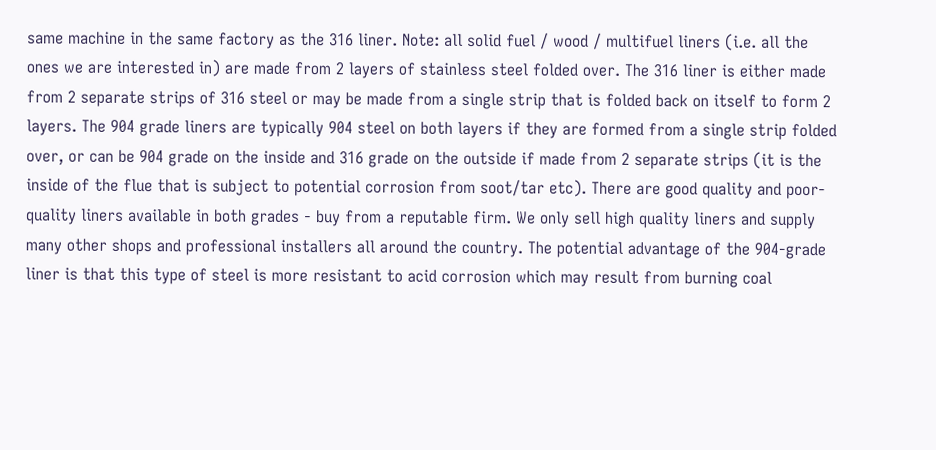same machine in the same factory as the 316 liner. Note: all solid fuel / wood / multifuel liners (i.e. all the ones we are interested in) are made from 2 layers of stainless steel folded over. The 316 liner is either made from 2 separate strips of 316 steel or may be made from a single strip that is folded back on itself to form 2 layers. The 904 grade liners are typically 904 steel on both layers if they are formed from a single strip folded over, or can be 904 grade on the inside and 316 grade on the outside if made from 2 separate strips (it is the inside of the flue that is subject to potential corrosion from soot/tar etc). There are good quality and poor-quality liners available in both grades - buy from a reputable firm. We only sell high quality liners and supply many other shops and professional installers all around the country. The potential advantage of the 904-grade liner is that this type of steel is more resistant to acid corrosion which may result from burning coal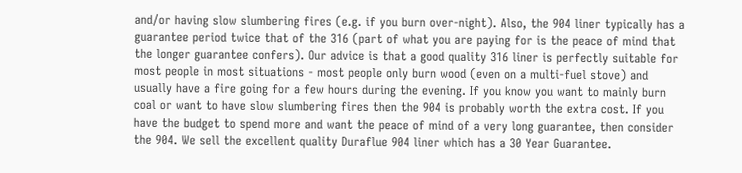and/or having slow slumbering fires (e.g. if you burn over-night). Also, the 904 liner typically has a guarantee period twice that of the 316 (part of what you are paying for is the peace of mind that the longer guarantee confers). Our advice is that a good quality 316 liner is perfectly suitable for most people in most situations - most people only burn wood (even on a multi-fuel stove) and usually have a fire going for a few hours during the evening. If you know you want to mainly burn coal or want to have slow slumbering fires then the 904 is probably worth the extra cost. If you have the budget to spend more and want the peace of mind of a very long guarantee, then consider the 904. We sell the excellent quality Duraflue 904 liner which has a 30 Year Guarantee.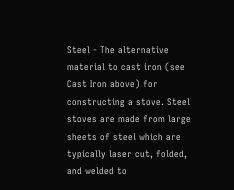Steel - The alternative material to cast iron (see Cast Iron above) for constructing a stove. Steel stoves are made from large sheets of steel which are typically laser cut, folded, and welded to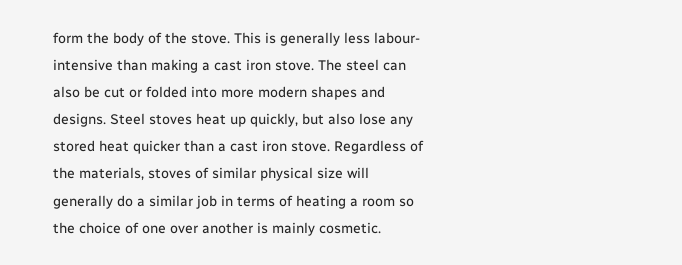form the body of the stove. This is generally less labour-intensive than making a cast iron stove. The steel can also be cut or folded into more modern shapes and designs. Steel stoves heat up quickly, but also lose any stored heat quicker than a cast iron stove. Regardless of the materials, stoves of similar physical size will generally do a similar job in terms of heating a room so the choice of one over another is mainly cosmetic.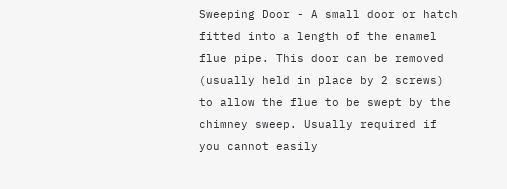Sweeping Door - A small door or hatch fitted into a length of the enamel flue pipe. This door can be removed (usually held in place by 2 screws) to allow the flue to be swept by the chimney sweep. Usually required if you cannot easily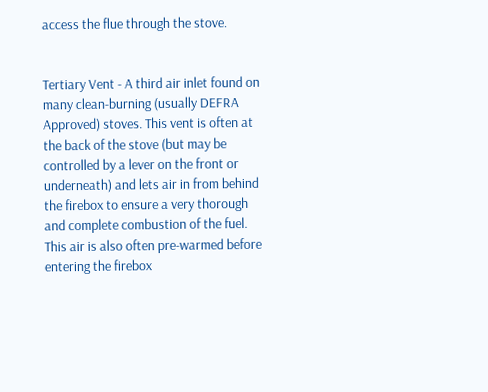access the flue through the stove.


Tertiary Vent - A third air inlet found on many clean-burning (usually DEFRA Approved) stoves. This vent is often at the back of the stove (but may be controlled by a lever on the front or underneath) and lets air in from behind the firebox to ensure a very thorough and complete combustion of the fuel. This air is also often pre-warmed before entering the firebox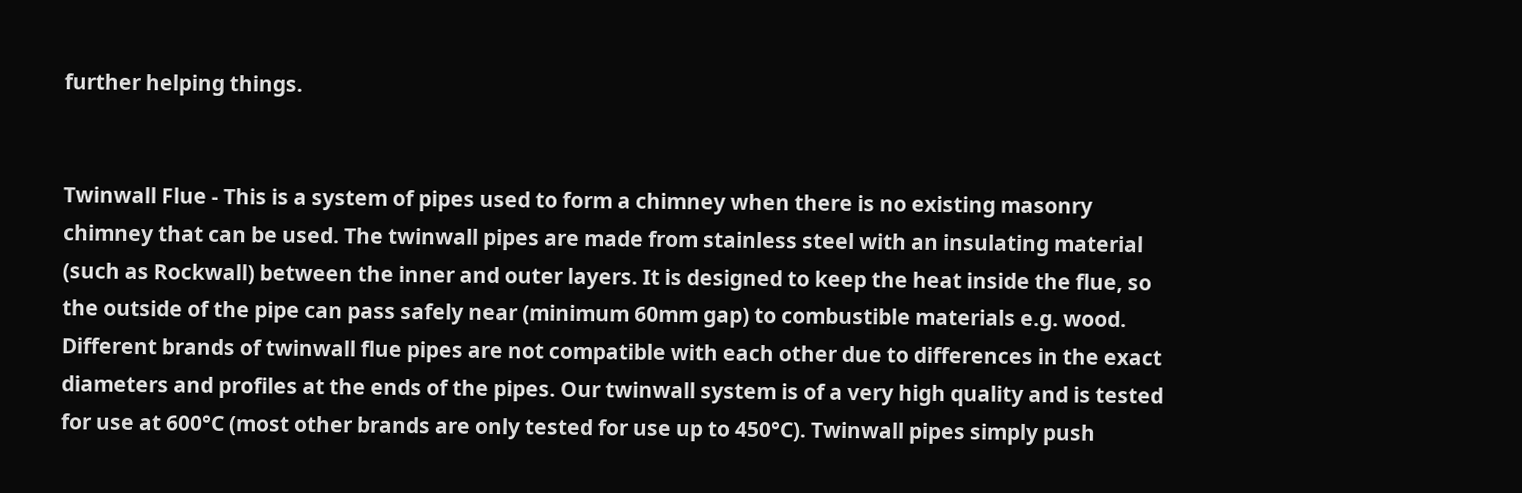further helping things.


Twinwall Flue - This is a system of pipes used to form a chimney when there is no existing masonry chimney that can be used. The twinwall pipes are made from stainless steel with an insulating material (such as Rockwall) between the inner and outer layers. It is designed to keep the heat inside the flue, so the outside of the pipe can pass safely near (minimum 60mm gap) to combustible materials e.g. wood. Different brands of twinwall flue pipes are not compatible with each other due to differences in the exact diameters and profiles at the ends of the pipes. Our twinwall system is of a very high quality and is tested for use at 600°C (most other brands are only tested for use up to 450°C). Twinwall pipes simply push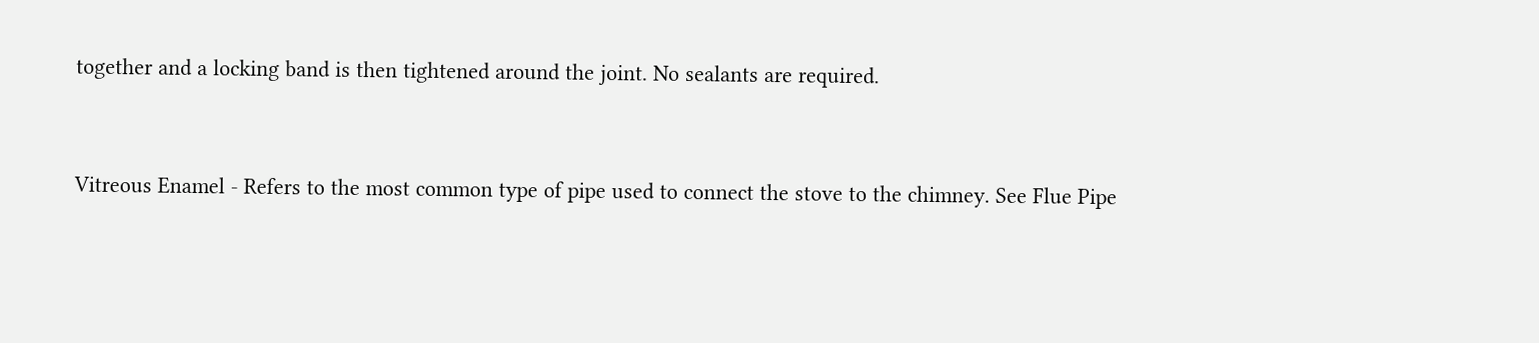together and a locking band is then tightened around the joint. No sealants are required.


Vitreous Enamel - Refers to the most common type of pipe used to connect the stove to the chimney. See Flue Pipe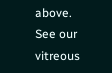above. See our vitreous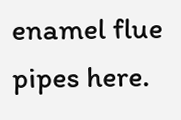enamel flue pipes here.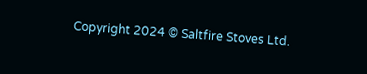Copyright 2024 © Saltfire Stoves Ltd.